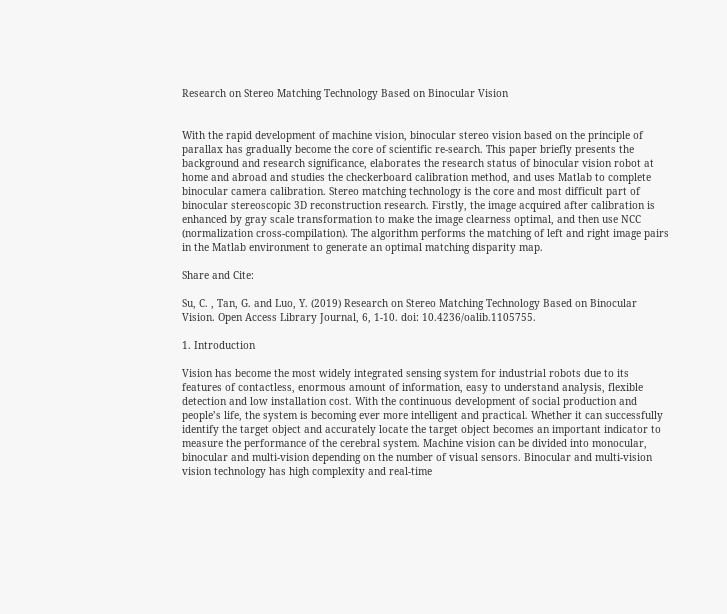Research on Stereo Matching Technology Based on Binocular Vision


With the rapid development of machine vision, binocular stereo vision based on the principle of parallax has gradually become the core of scientific re-search. This paper briefly presents the background and research significance, elaborates the research status of binocular vision robot at home and abroad and studies the checkerboard calibration method, and uses Matlab to complete binocular camera calibration. Stereo matching technology is the core and most difficult part of binocular stereoscopic 3D reconstruction research. Firstly, the image acquired after calibration is enhanced by gray scale transformation to make the image clearness optimal, and then use NCC (normalization cross-compilation). The algorithm performs the matching of left and right image pairs in the Matlab environment to generate an optimal matching disparity map.

Share and Cite:

Su, C. , Tan, G. and Luo, Y. (2019) Research on Stereo Matching Technology Based on Binocular Vision. Open Access Library Journal, 6, 1-10. doi: 10.4236/oalib.1105755.

1. Introduction

Vision has become the most widely integrated sensing system for industrial robots due to its features of contactless, enormous amount of information, easy to understand analysis, flexible detection and low installation cost. With the continuous development of social production and people’s life, the system is becoming ever more intelligent and practical. Whether it can successfully identify the target object and accurately locate the target object becomes an important indicator to measure the performance of the cerebral system. Machine vision can be divided into monocular, binocular and multi-vision depending on the number of visual sensors. Binocular and multi-vision vision technology has high complexity and real-time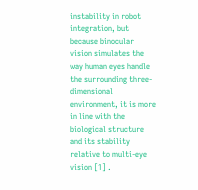instability in robot integration, but because binocular vision simulates the way human eyes handle the surrounding three-dimensional environment, it is more in line with the biological structure and its stability relative to multi-eye vision [1] .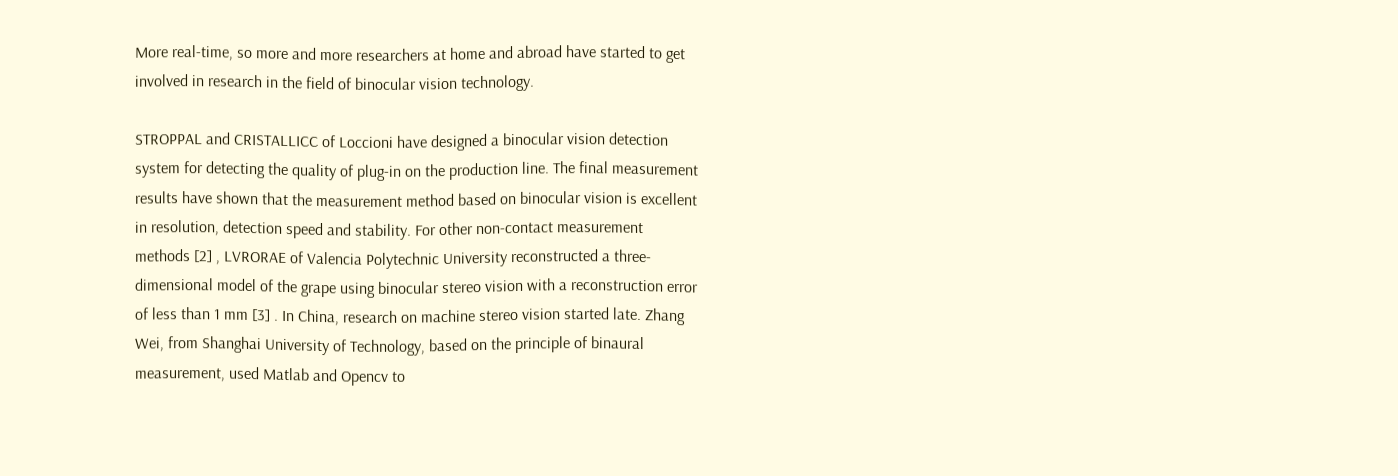More real-time, so more and more researchers at home and abroad have started to get involved in research in the field of binocular vision technology.

STROPPAL and CRISTALLICC of Loccioni have designed a binocular vision detection system for detecting the quality of plug-in on the production line. The final measurement results have shown that the measurement method based on binocular vision is excellent in resolution, detection speed and stability. For other non-contact measurement methods [2] , LVRORAE of Valencia Polytechnic University reconstructed a three-dimensional model of the grape using binocular stereo vision with a reconstruction error of less than 1 mm [3] . In China, research on machine stereo vision started late. Zhang Wei, from Shanghai University of Technology, based on the principle of binaural measurement, used Matlab and Opencv to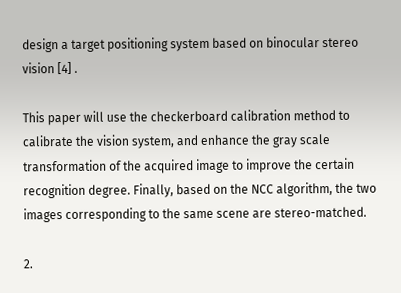design a target positioning system based on binocular stereo vision [4] .

This paper will use the checkerboard calibration method to calibrate the vision system, and enhance the gray scale transformation of the acquired image to improve the certain recognition degree. Finally, based on the NCC algorithm, the two images corresponding to the same scene are stereo-matched.

2.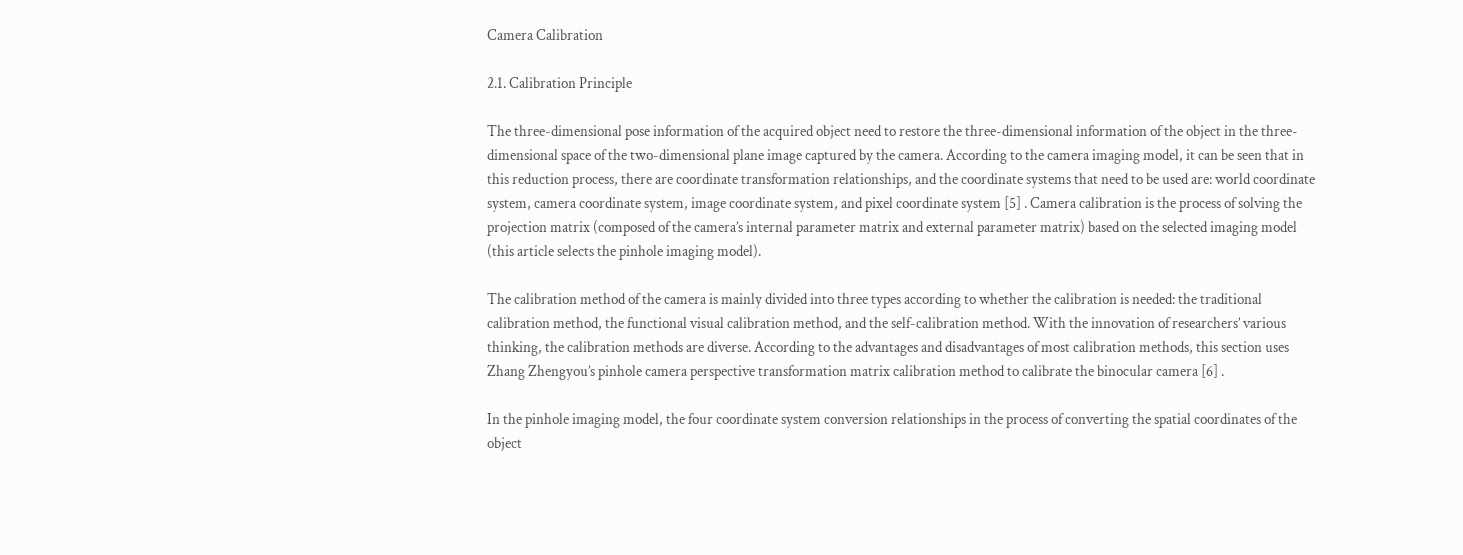Camera Calibration

2.1. Calibration Principle

The three-dimensional pose information of the acquired object need to restore the three-dimensional information of the object in the three-dimensional space of the two-dimensional plane image captured by the camera. According to the camera imaging model, it can be seen that in this reduction process, there are coordinate transformation relationships, and the coordinate systems that need to be used are: world coordinate system, camera coordinate system, image coordinate system, and pixel coordinate system [5] . Camera calibration is the process of solving the projection matrix (composed of the camera’s internal parameter matrix and external parameter matrix) based on the selected imaging model (this article selects the pinhole imaging model).

The calibration method of the camera is mainly divided into three types according to whether the calibration is needed: the traditional calibration method, the functional visual calibration method, and the self-calibration method. With the innovation of researchers’ various thinking, the calibration methods are diverse. According to the advantages and disadvantages of most calibration methods, this section uses Zhang Zhengyou’s pinhole camera perspective transformation matrix calibration method to calibrate the binocular camera [6] .

In the pinhole imaging model, the four coordinate system conversion relationships in the process of converting the spatial coordinates of the object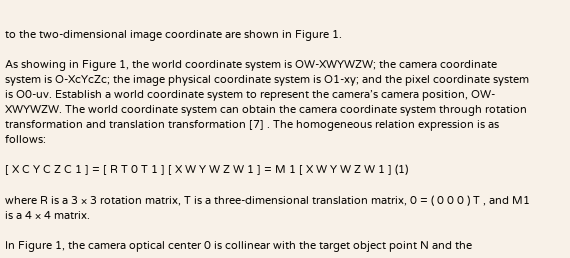to the two-dimensional image coordinate are shown in Figure 1.

As showing in Figure 1, the world coordinate system is OW-XWYWZW; the camera coordinate system is O-XcYcZc; the image physical coordinate system is O1-xy; and the pixel coordinate system is O0-uv. Establish a world coordinate system to represent the camera’s camera position, OW-XWYWZW. The world coordinate system can obtain the camera coordinate system through rotation transformation and translation transformation [7] . The homogeneous relation expression is as follows:

[ X C Y C Z C 1 ] = [ R T 0 T 1 ] [ X W Y W Z W 1 ] = M 1 [ X W Y W Z W 1 ] (1)

where R is a 3 × 3 rotation matrix, T is a three-dimensional translation matrix, 0 = ( 0 0 0 ) T , and M1 is a 4 × 4 matrix.

In Figure 1, the camera optical center 0 is collinear with the target object point N and the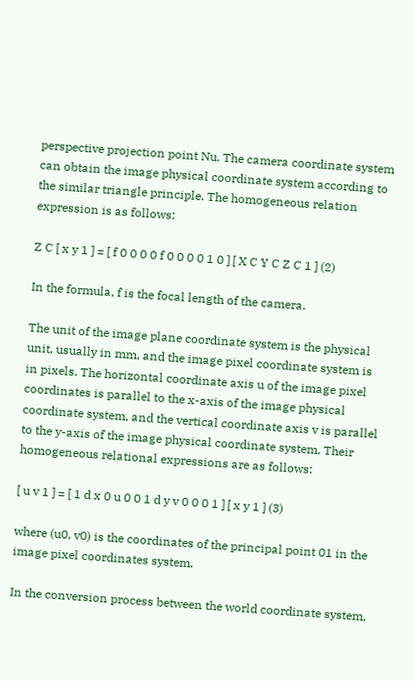perspective projection point Nu. The camera coordinate system can obtain the image physical coordinate system according to the similar triangle principle. The homogeneous relation expression is as follows:

Z C [ x y 1 ] = [ f 0 0 0 0 f 0 0 0 0 1 0 ] [ X C Y C Z C 1 ] (2)

In the formula, f is the focal length of the camera.

The unit of the image plane coordinate system is the physical unit, usually in mm, and the image pixel coordinate system is in pixels. The horizontal coordinate axis u of the image pixel coordinates is parallel to the x-axis of the image physical coordinate system, and the vertical coordinate axis v is parallel to the y-axis of the image physical coordinate system. Their homogeneous relational expressions are as follows:

[ u v 1 ] = [ 1 d x 0 u 0 0 1 d y v 0 0 0 1 ] [ x y 1 ] (3)

where (u0, v0) is the coordinates of the principal point 01 in the image pixel coordinates system.

In the conversion process between the world coordinate system,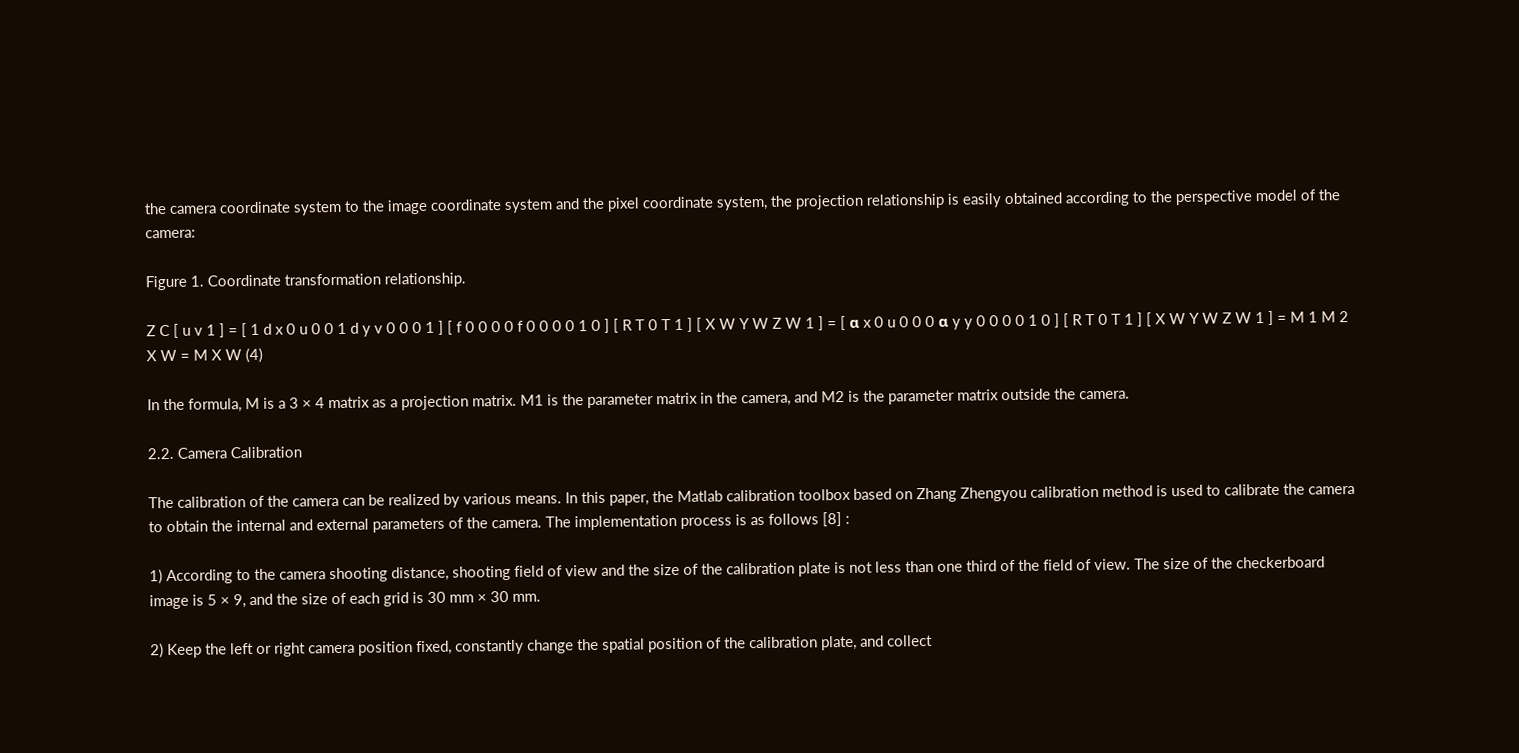the camera coordinate system to the image coordinate system and the pixel coordinate system, the projection relationship is easily obtained according to the perspective model of the camera:

Figure 1. Coordinate transformation relationship.

Z C [ u v 1 ] = [ 1 d x 0 u 0 0 1 d y v 0 0 0 1 ] [ f 0 0 0 0 f 0 0 0 0 1 0 ] [ R T 0 T 1 ] [ X W Y W Z W 1 ] = [ α x 0 u 0 0 0 α y y 0 0 0 0 1 0 ] [ R T 0 T 1 ] [ X W Y W Z W 1 ] = M 1 M 2 X W = M X W (4)

In the formula, M is a 3 × 4 matrix as a projection matrix. M1 is the parameter matrix in the camera, and M2 is the parameter matrix outside the camera.

2.2. Camera Calibration

The calibration of the camera can be realized by various means. In this paper, the Matlab calibration toolbox based on Zhang Zhengyou calibration method is used to calibrate the camera to obtain the internal and external parameters of the camera. The implementation process is as follows [8] :

1) According to the camera shooting distance, shooting field of view and the size of the calibration plate is not less than one third of the field of view. The size of the checkerboard image is 5 × 9, and the size of each grid is 30 mm × 30 mm.

2) Keep the left or right camera position fixed, constantly change the spatial position of the calibration plate, and collect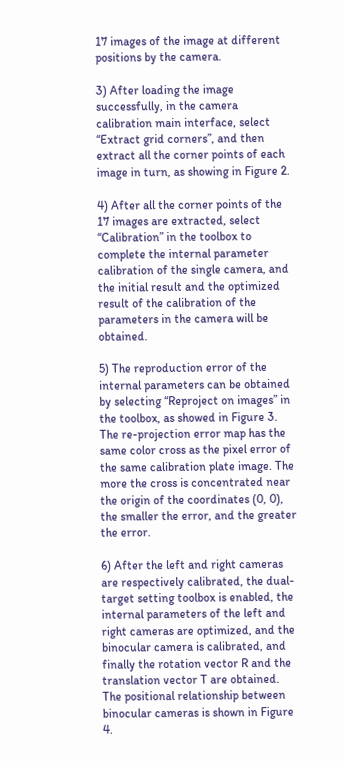17 images of the image at different positions by the camera.

3) After loading the image successfully, in the camera calibration main interface, select “Extract grid corners”, and then extract all the corner points of each image in turn, as showing in Figure 2.

4) After all the corner points of the 17 images are extracted, select “Calibration” in the toolbox to complete the internal parameter calibration of the single camera, and the initial result and the optimized result of the calibration of the parameters in the camera will be obtained.

5) The reproduction error of the internal parameters can be obtained by selecting “Reproject on images” in the toolbox, as showed in Figure 3. The re-projection error map has the same color cross as the pixel error of the same calibration plate image. The more the cross is concentrated near the origin of the coordinates (0, 0), the smaller the error, and the greater the error.

6) After the left and right cameras are respectively calibrated, the dual-target setting toolbox is enabled, the internal parameters of the left and right cameras are optimized, and the binocular camera is calibrated, and finally the rotation vector R and the translation vector T are obtained. The positional relationship between binocular cameras is shown in Figure 4.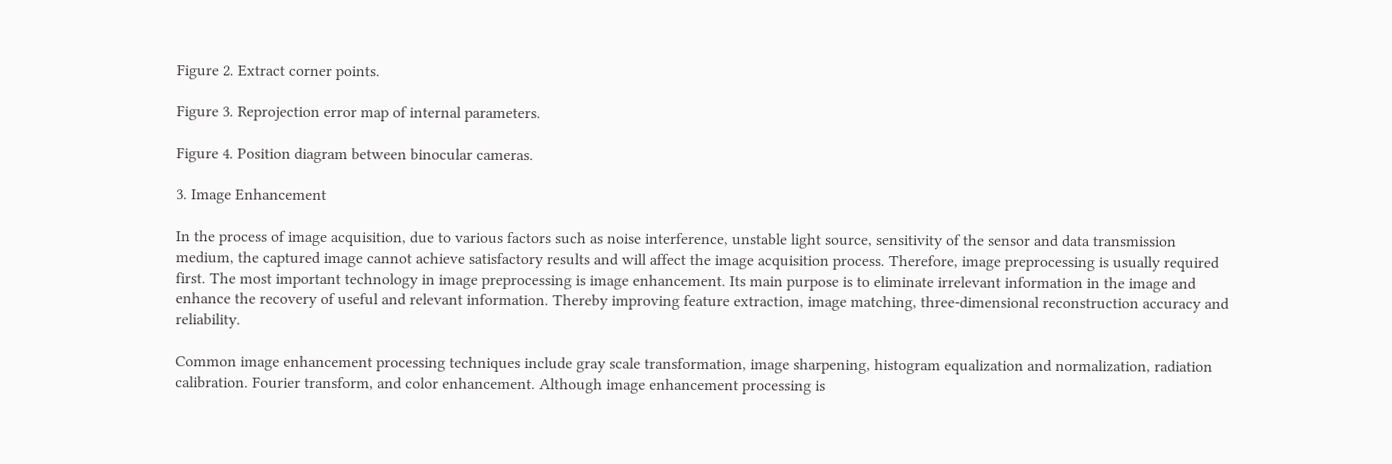Figure 2. Extract corner points.

Figure 3. Reprojection error map of internal parameters.

Figure 4. Position diagram between binocular cameras.

3. Image Enhancement

In the process of image acquisition, due to various factors such as noise interference, unstable light source, sensitivity of the sensor and data transmission medium, the captured image cannot achieve satisfactory results and will affect the image acquisition process. Therefore, image preprocessing is usually required first. The most important technology in image preprocessing is image enhancement. Its main purpose is to eliminate irrelevant information in the image and enhance the recovery of useful and relevant information. Thereby improving feature extraction, image matching, three-dimensional reconstruction accuracy and reliability.

Common image enhancement processing techniques include gray scale transformation, image sharpening, histogram equalization and normalization, radiation calibration. Fourier transform, and color enhancement. Although image enhancement processing is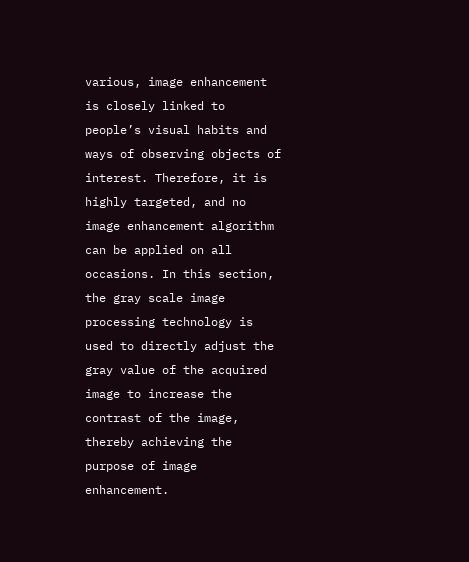various, image enhancement is closely linked to people’s visual habits and ways of observing objects of interest. Therefore, it is highly targeted, and no image enhancement algorithm can be applied on all occasions. In this section, the gray scale image processing technology is used to directly adjust the gray value of the acquired image to increase the contrast of the image, thereby achieving the purpose of image enhancement.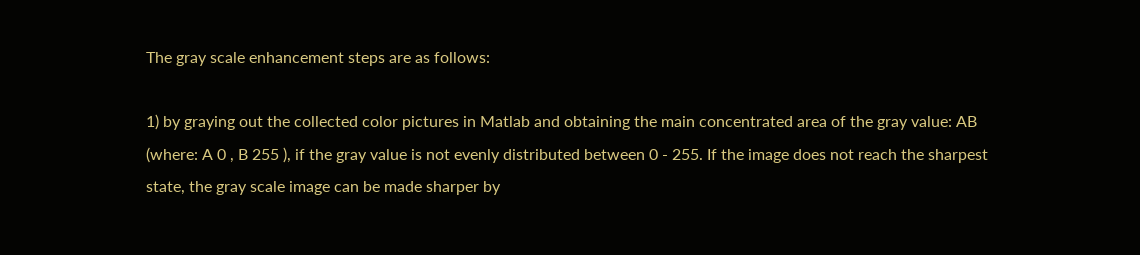The gray scale enhancement steps are as follows:

1) by graying out the collected color pictures in Matlab and obtaining the main concentrated area of the gray value: AB (where: A 0 , B 255 ), if the gray value is not evenly distributed between 0 - 255. If the image does not reach the sharpest state, the gray scale image can be made sharper by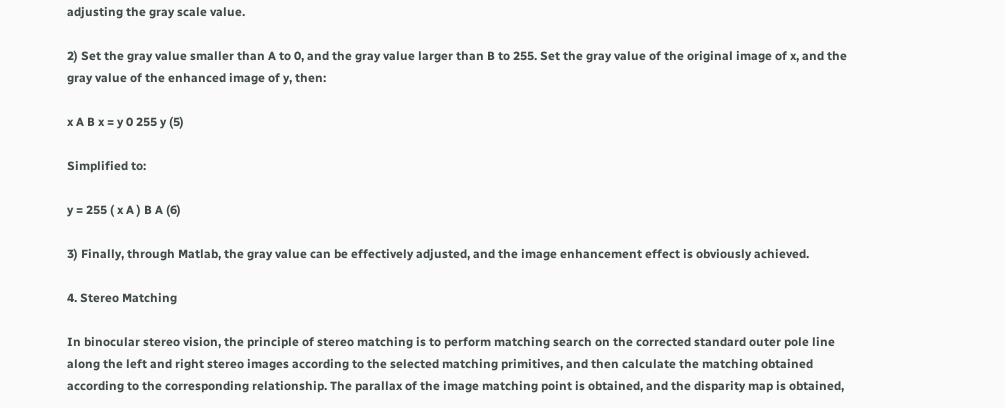adjusting the gray scale value.

2) Set the gray value smaller than A to 0, and the gray value larger than B to 255. Set the gray value of the original image of x, and the gray value of the enhanced image of y, then:

x A B x = y 0 255 y (5)

Simplified to:

y = 255 ( x A ) B A (6)

3) Finally, through Matlab, the gray value can be effectively adjusted, and the image enhancement effect is obviously achieved.

4. Stereo Matching

In binocular stereo vision, the principle of stereo matching is to perform matching search on the corrected standard outer pole line along the left and right stereo images according to the selected matching primitives, and then calculate the matching obtained according to the corresponding relationship. The parallax of the image matching point is obtained, and the disparity map is obtained,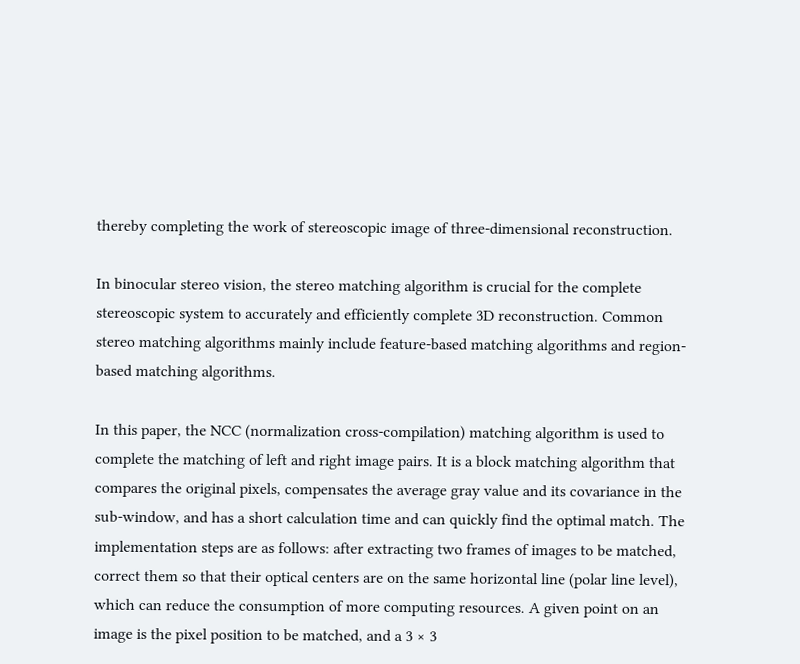thereby completing the work of stereoscopic image of three-dimensional reconstruction.

In binocular stereo vision, the stereo matching algorithm is crucial for the complete stereoscopic system to accurately and efficiently complete 3D reconstruction. Common stereo matching algorithms mainly include feature-based matching algorithms and region-based matching algorithms.

In this paper, the NCC (normalization cross-compilation) matching algorithm is used to complete the matching of left and right image pairs. It is a block matching algorithm that compares the original pixels, compensates the average gray value and its covariance in the sub-window, and has a short calculation time and can quickly find the optimal match. The implementation steps are as follows: after extracting two frames of images to be matched, correct them so that their optical centers are on the same horizontal line (polar line level), which can reduce the consumption of more computing resources. A given point on an image is the pixel position to be matched, and a 3 × 3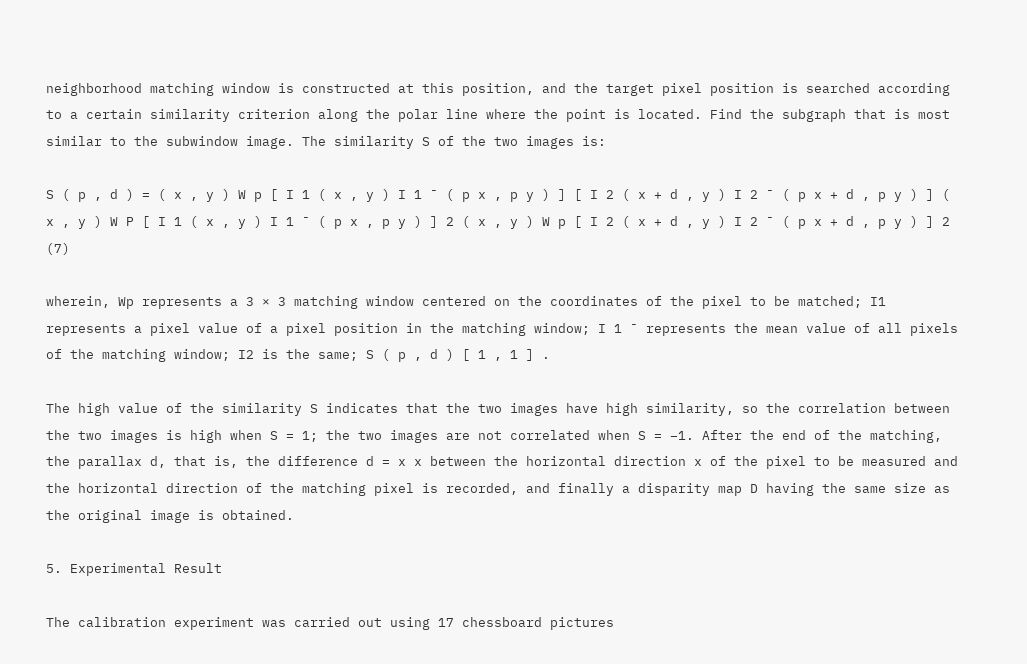neighborhood matching window is constructed at this position, and the target pixel position is searched according to a certain similarity criterion along the polar line where the point is located. Find the subgraph that is most similar to the subwindow image. The similarity S of the two images is:

S ( p , d ) = ( x , y ) W p [ I 1 ( x , y ) I 1 ¯ ( p x , p y ) ] [ I 2 ( x + d , y ) I 2 ¯ ( p x + d , p y ) ] ( x , y ) W P [ I 1 ( x , y ) I 1 ¯ ( p x , p y ) ] 2 ( x , y ) W p [ I 2 ( x + d , y ) I 2 ¯ ( p x + d , p y ) ] 2 (7)

wherein, Wp represents a 3 × 3 matching window centered on the coordinates of the pixel to be matched; I1 represents a pixel value of a pixel position in the matching window; I 1 ¯ represents the mean value of all pixels of the matching window; I2 is the same; S ( p , d ) [ 1 , 1 ] .

The high value of the similarity S indicates that the two images have high similarity, so the correlation between the two images is high when S = 1; the two images are not correlated when S = −1. After the end of the matching, the parallax d, that is, the difference d = x x between the horizontal direction x of the pixel to be measured and the horizontal direction of the matching pixel is recorded, and finally a disparity map D having the same size as the original image is obtained.

5. Experimental Result

The calibration experiment was carried out using 17 chessboard pictures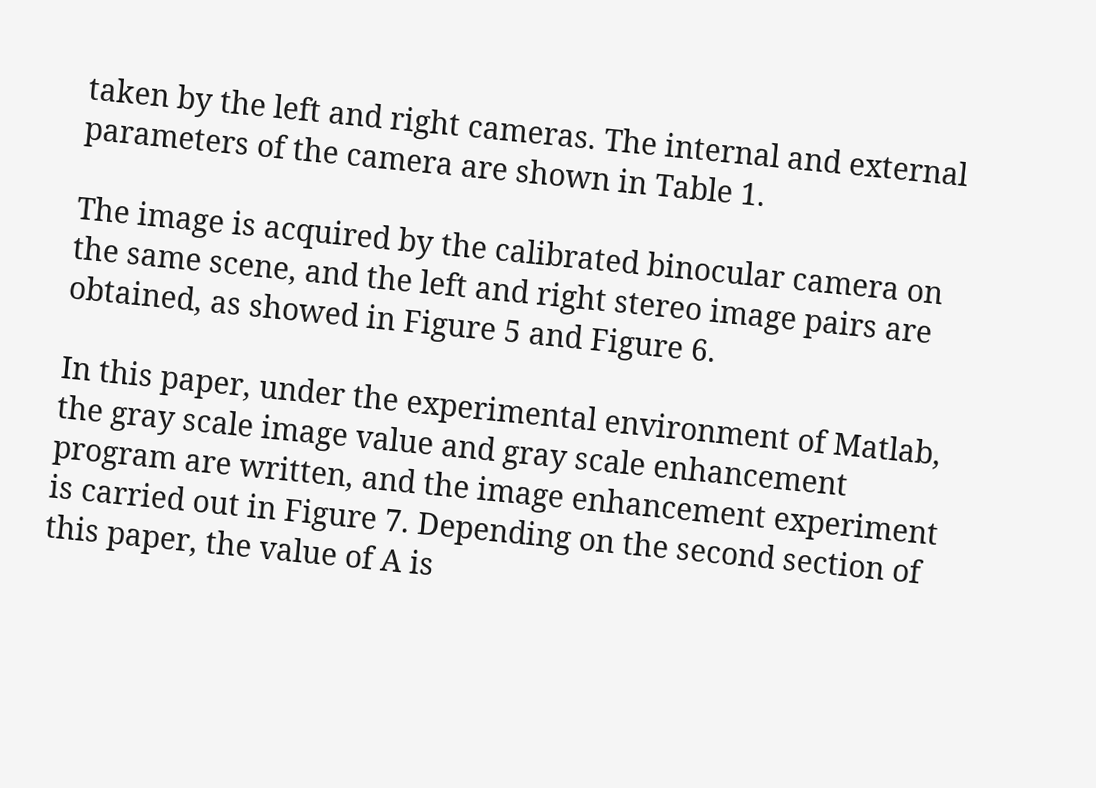taken by the left and right cameras. The internal and external parameters of the camera are shown in Table 1.

The image is acquired by the calibrated binocular camera on the same scene, and the left and right stereo image pairs are obtained, as showed in Figure 5 and Figure 6.

In this paper, under the experimental environment of Matlab, the gray scale image value and gray scale enhancement program are written, and the image enhancement experiment is carried out in Figure 7. Depending on the second section of this paper, the value of A is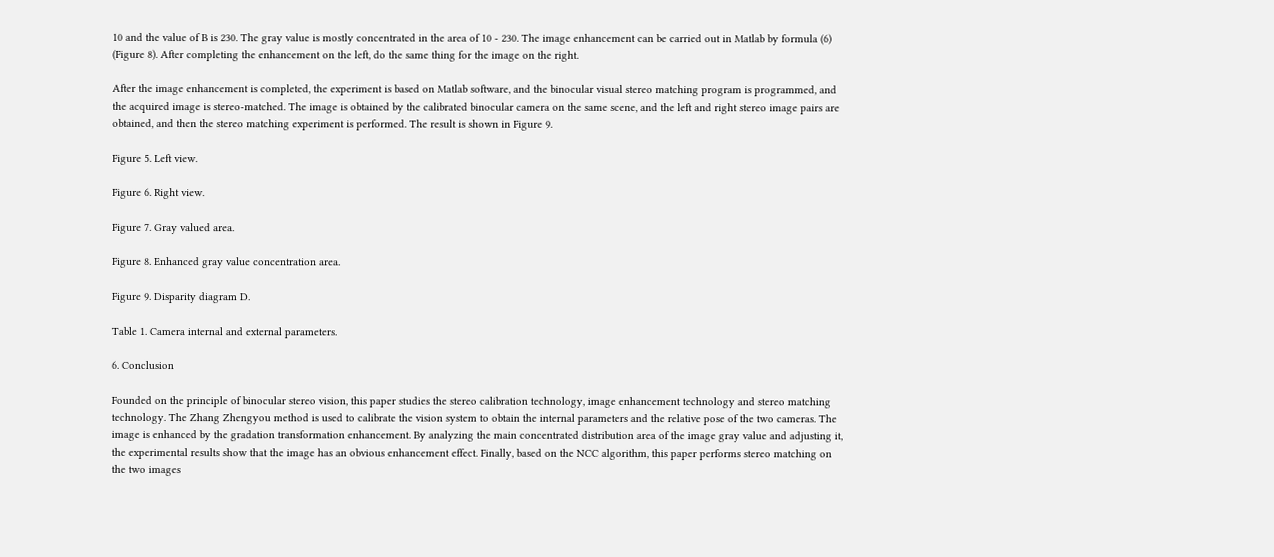10 and the value of B is 230. The gray value is mostly concentrated in the area of 10 - 230. The image enhancement can be carried out in Matlab by formula (6) (Figure 8). After completing the enhancement on the left, do the same thing for the image on the right.

After the image enhancement is completed, the experiment is based on Matlab software, and the binocular visual stereo matching program is programmed, and the acquired image is stereo-matched. The image is obtained by the calibrated binocular camera on the same scene, and the left and right stereo image pairs are obtained, and then the stereo matching experiment is performed. The result is shown in Figure 9.

Figure 5. Left view.

Figure 6. Right view.

Figure 7. Gray valued area.

Figure 8. Enhanced gray value concentration area.

Figure 9. Disparity diagram D.

Table 1. Camera internal and external parameters.

6. Conclusion

Founded on the principle of binocular stereo vision, this paper studies the stereo calibration technology, image enhancement technology and stereo matching technology. The Zhang Zhengyou method is used to calibrate the vision system to obtain the internal parameters and the relative pose of the two cameras. The image is enhanced by the gradation transformation enhancement. By analyzing the main concentrated distribution area of the image gray value and adjusting it, the experimental results show that the image has an obvious enhancement effect. Finally, based on the NCC algorithm, this paper performs stereo matching on the two images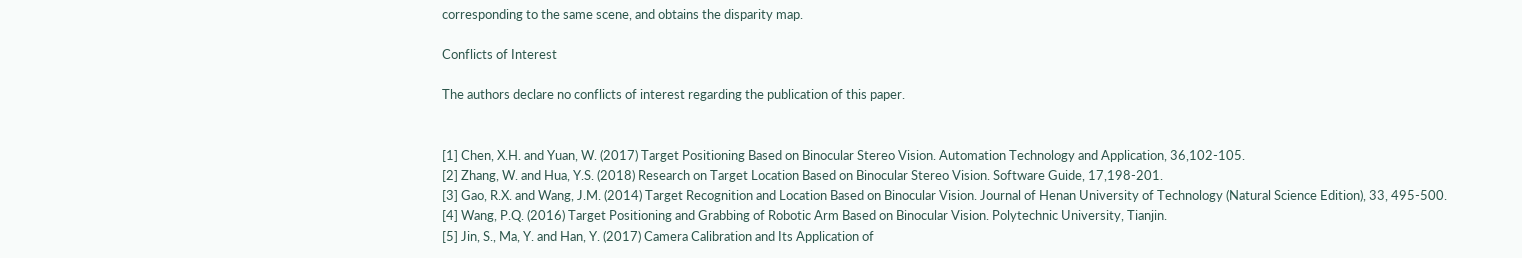corresponding to the same scene, and obtains the disparity map.

Conflicts of Interest

The authors declare no conflicts of interest regarding the publication of this paper.


[1] Chen, X.H. and Yuan, W. (2017) Target Positioning Based on Binocular Stereo Vision. Automation Technology and Application, 36,102-105.
[2] Zhang, W. and Hua, Y.S. (2018) Research on Target Location Based on Binocular Stereo Vision. Software Guide, 17,198-201.
[3] Gao, R.X. and Wang, J.M. (2014) Target Recognition and Location Based on Binocular Vision. Journal of Henan University of Technology (Natural Science Edition), 33, 495-500.
[4] Wang, P.Q. (2016) Target Positioning and Grabbing of Robotic Arm Based on Binocular Vision. Polytechnic University, Tianjin.
[5] Jin, S., Ma, Y. and Han, Y. (2017) Camera Calibration and Its Application of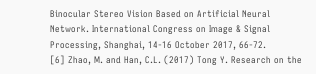Binocular Stereo Vision Based on Artificial Neural Network. International Congress on Image & Signal Processing, Shanghai, 14-16 October 2017, 66-72.
[6] Zhao, M. and Han, C.L. (2017) Tong Y. Research on the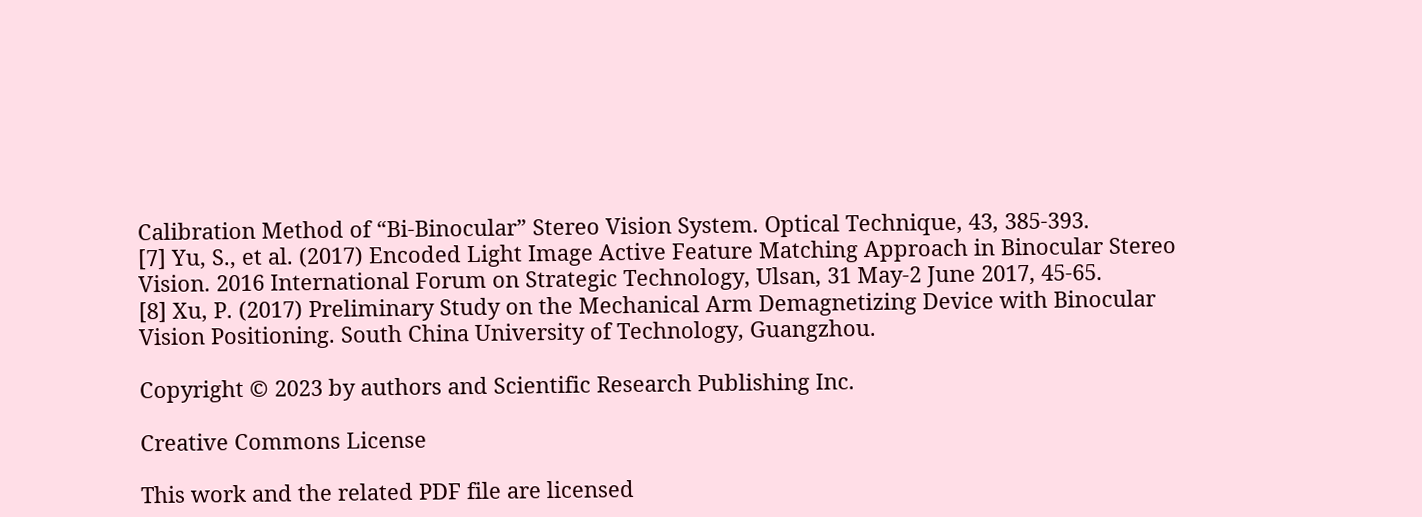Calibration Method of “Bi-Binocular” Stereo Vision System. Optical Technique, 43, 385-393.
[7] Yu, S., et al. (2017) Encoded Light Image Active Feature Matching Approach in Binocular Stereo Vision. 2016 International Forum on Strategic Technology, Ulsan, 31 May-2 June 2017, 45-65.
[8] Xu, P. (2017) Preliminary Study on the Mechanical Arm Demagnetizing Device with Binocular Vision Positioning. South China University of Technology, Guangzhou.

Copyright © 2023 by authors and Scientific Research Publishing Inc.

Creative Commons License

This work and the related PDF file are licensed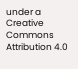under a Creative Commons Attribution 4.0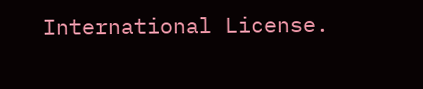International License.